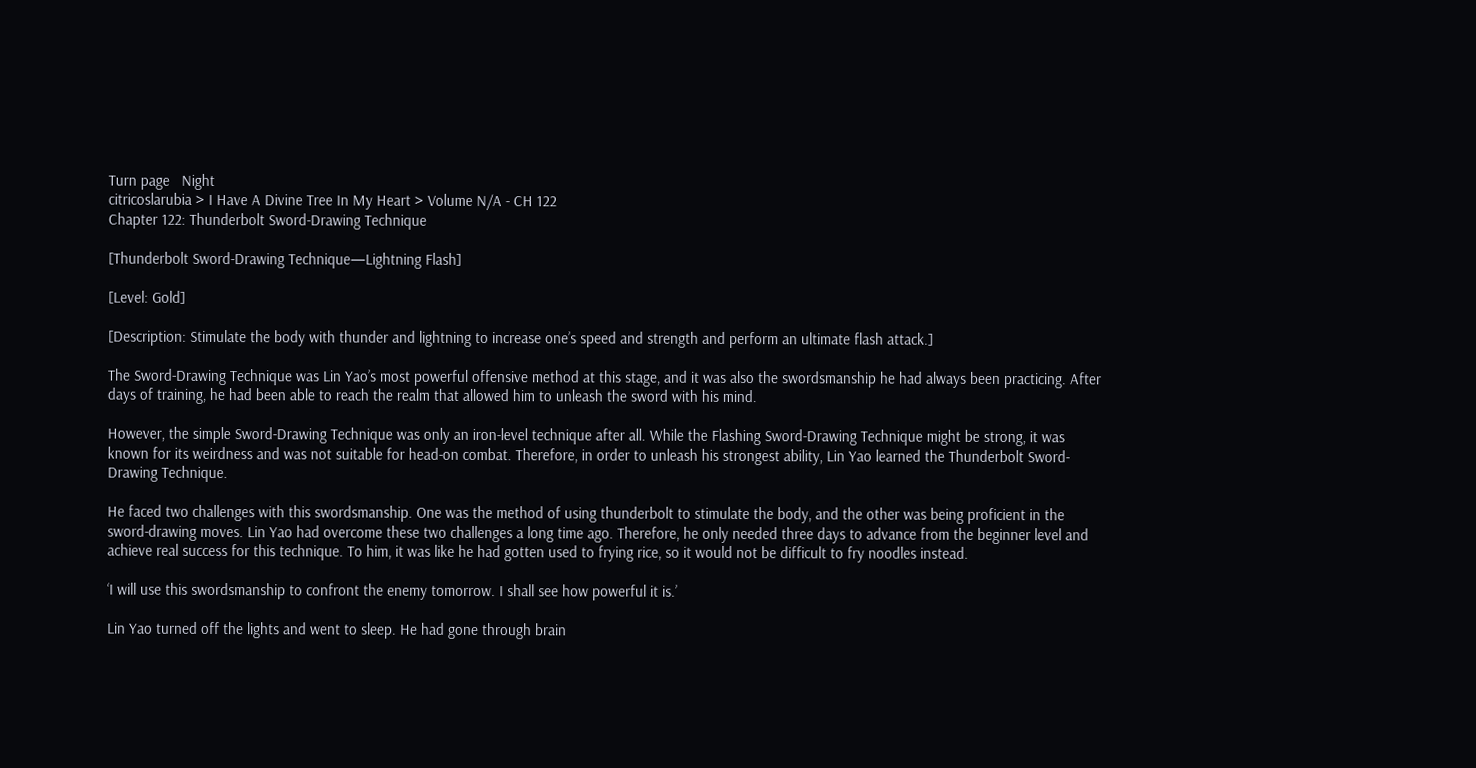Turn page   Night
citricoslarubia > I Have A Divine Tree In My Heart > Volume N/A - CH 122
Chapter 122: Thunderbolt Sword-Drawing Technique

[Thunderbolt Sword-Drawing Technique—Lightning Flash]

[Level: Gold]

[Description: Stimulate the body with thunder and lightning to increase one’s speed and strength and perform an ultimate flash attack.]

The Sword-Drawing Technique was Lin Yao’s most powerful offensive method at this stage, and it was also the swordsmanship he had always been practicing. After days of training, he had been able to reach the realm that allowed him to unleash the sword with his mind.

However, the simple Sword-Drawing Technique was only an iron-level technique after all. While the Flashing Sword-Drawing Technique might be strong, it was known for its weirdness and was not suitable for head-on combat. Therefore, in order to unleash his strongest ability, Lin Yao learned the Thunderbolt Sword-Drawing Technique.

He faced two challenges with this swordsmanship. One was the method of using thunderbolt to stimulate the body, and the other was being proficient in the sword-drawing moves. Lin Yao had overcome these two challenges a long time ago. Therefore, he only needed three days to advance from the beginner level and achieve real success for this technique. To him, it was like he had gotten used to frying rice, so it would not be difficult to fry noodles instead.

‘I will use this swordsmanship to confront the enemy tomorrow. I shall see how powerful it is.’

Lin Yao turned off the lights and went to sleep. He had gone through brain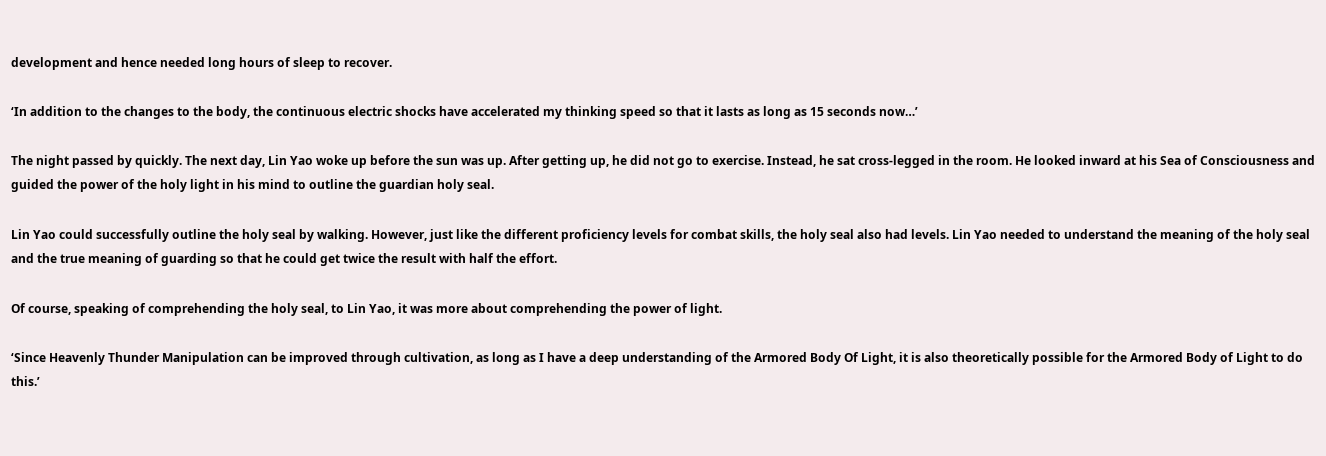development and hence needed long hours of sleep to recover.

‘In addition to the changes to the body, the continuous electric shocks have accelerated my thinking speed so that it lasts as long as 15 seconds now…’

The night passed by quickly. The next day, Lin Yao woke up before the sun was up. After getting up, he did not go to exercise. Instead, he sat cross-legged in the room. He looked inward at his Sea of Consciousness and guided the power of the holy light in his mind to outline the guardian holy seal.

Lin Yao could successfully outline the holy seal by walking. However, just like the different proficiency levels for combat skills, the holy seal also had levels. Lin Yao needed to understand the meaning of the holy seal and the true meaning of guarding so that he could get twice the result with half the effort.

Of course, speaking of comprehending the holy seal, to Lin Yao, it was more about comprehending the power of light.

‘Since Heavenly Thunder Manipulation can be improved through cultivation, as long as I have a deep understanding of the Armored Body Of Light, it is also theoretically possible for the Armored Body of Light to do this.’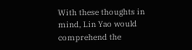With these thoughts in mind, Lin Yao would comprehend the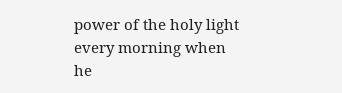power of the holy light every morning when he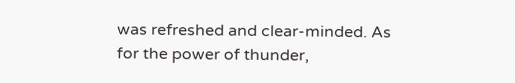was refreshed and clear-minded. As for the power of thunder,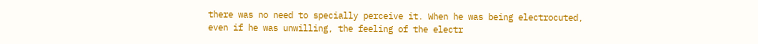there was no need to specially perceive it. When he was being electrocuted, even if he was unwilling, the feeling of the electr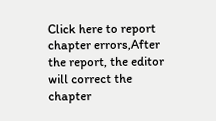Click here to report chapter errors,After the report, the editor will correct the chapter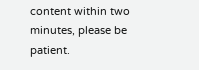content within two minutes, please be patient.